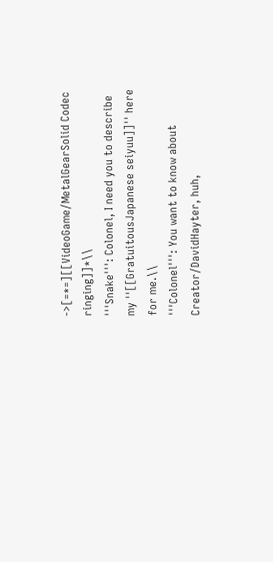->[=*=][[VideoGame/MetalGearSolid Codec ringing]]*\\
'''Snake''': Colonel, I need you to describe my ''[[GratuitousJapanese seiyuu]]'' here for me.\\
'''Colonel''': You want to know about Creator/DavidHayter, huh,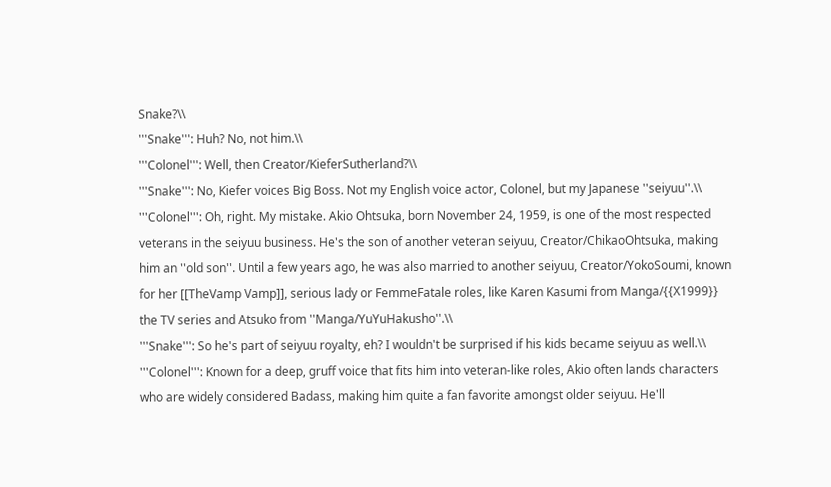Snake?\\
'''Snake''': Huh? No, not him.\\
'''Colonel''': Well, then Creator/KieferSutherland?\\
'''Snake''': No, Kiefer voices Big Boss. Not my English voice actor, Colonel, but my Japanese ''seiyuu''.\\
'''Colonel''': Oh, right. My mistake. Akio Ohtsuka, born November 24, 1959, is one of the most respected veterans in the seiyuu business. He's the son of another veteran seiyuu, Creator/ChikaoOhtsuka, making him an ''old son''. Until a few years ago, he was also married to another seiyuu, Creator/YokoSoumi, known for her [[TheVamp Vamp]], serious lady or FemmeFatale roles, like Karen Kasumi from Manga/{{X1999}} the TV series and Atsuko from ''Manga/YuYuHakusho''.\\
'''Snake''': So he's part of seiyuu royalty, eh? I wouldn't be surprised if his kids became seiyuu as well.\\
'''Colonel''': Known for a deep, gruff voice that fits him into veteran-like roles, Akio often lands characters who are widely considered Badass, making him quite a fan favorite amongst older seiyuu. He'll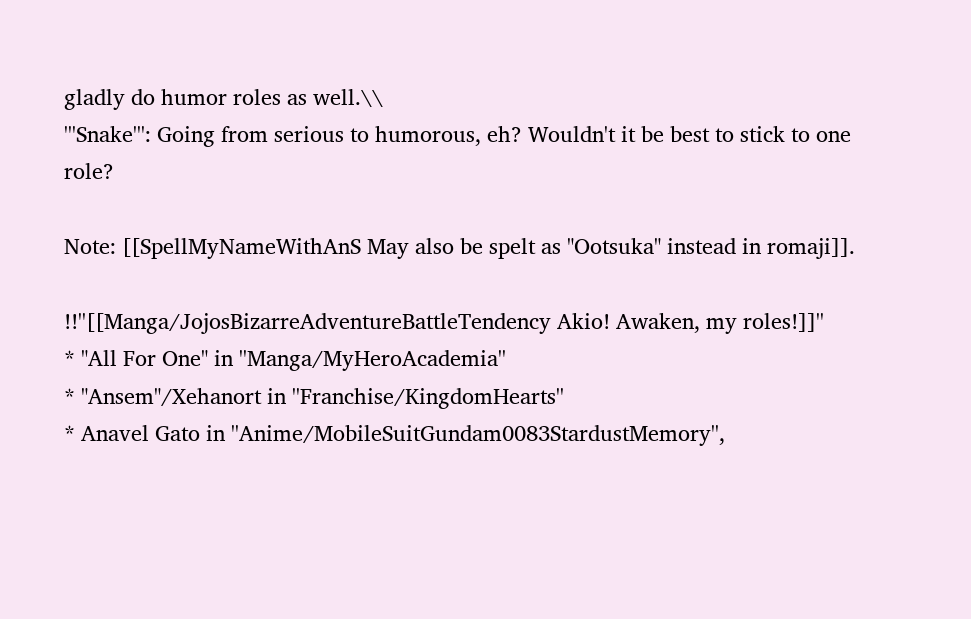gladly do humor roles as well.\\
'''Snake''': Going from serious to humorous, eh? Wouldn't it be best to stick to one role?

Note: [[SpellMyNameWithAnS May also be spelt as "Ootsuka" instead in romaji]].

!!''[[Manga/JojosBizarreAdventureBattleTendency Akio! Awaken, my roles!]]''
* "All For One" in ''Manga/MyHeroAcademia''
* "Ansem"/Xehanort in ''Franchise/KingdomHearts''
* Anavel Gato in ''Anime/MobileSuitGundam0083StardustMemory'',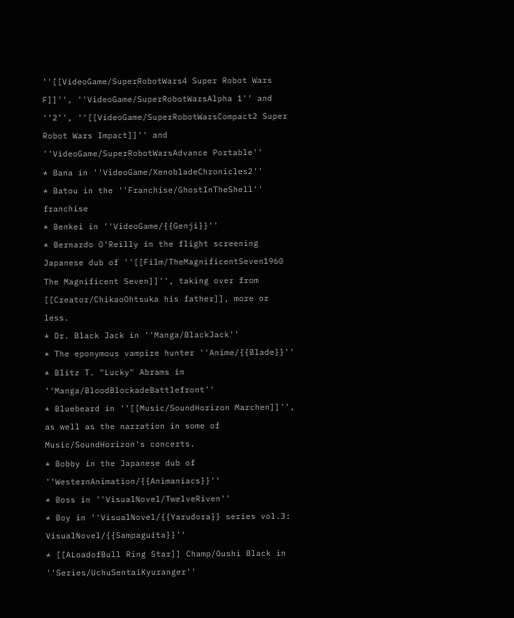''[[VideoGame/SuperRobotWars4 Super Robot Wars F]]'', ''VideoGame/SuperRobotWarsAlpha 1'' and ''2'', ''[[VideoGame/SuperRobotWarsCompact2 Super Robot Wars Impact]]'' and ''VideoGame/SuperRobotWarsAdvance Portable''
* Bana in ''VideoGame/XenobladeChronicles2''
* Batou in the ''Franchise/GhostInTheShell'' franchise
* Benkei in ''VideoGame/{{Genji}}''
* Bernardo O'Reilly in the flight screening Japanese dub of ''[[Film/TheMagnificentSeven1960 The Magnificent Seven]]'', taking over from [[Creator/ChikaoOhtsuka his father]], more or less.
* Dr. Black Jack in ''Manga/BlackJack''
* The eponymous vampire hunter ''Anime/{{Blade}}''
* Blitz T. "Lucky" Abrams in ''Manga/BloodBlockadeBattlefront''
* Bluebeard in ''[[Music/SoundHorizon Marchen]]'', as well as the narration in some of Music/SoundHorizon's concerts.
* Bobby in the Japanese dub of ''WesternAnimation/{{Animaniacs}}''
* Boss in ''VisualNovel/TwelveRiven''
* Boy in ''VisualNovel/{{Yarudora}} series vol.3: VisualNovel/{{Sampaguita}}''
* [[ALoadofBull Ring Star]] Champ/Oushi Black in ''Series/UchuSentaiKyuranger''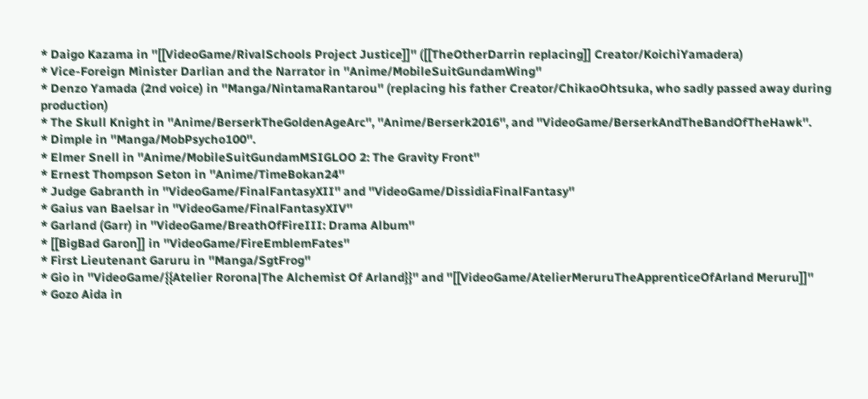* Daigo Kazama in ''[[VideoGame/RivalSchools Project Justice]]'' ([[TheOtherDarrin replacing]] Creator/KoichiYamadera)
* Vice-Foreign Minister Darlian and the Narrator in ''Anime/MobileSuitGundamWing''
* Denzo Yamada (2nd voice) in ''Manga/NintamaRantarou'' (replacing his father Creator/ChikaoOhtsuka, who sadly passed away during production)
* The Skull Knight in ''Anime/BerserkTheGoldenAgeArc'', ''Anime/Berserk2016'', and ''VideoGame/BerserkAndTheBandOfTheHawk''.
* Dimple in ''Manga/MobPsycho100''.
* Elmer Snell in ''Anime/MobileSuitGundamMSIGLOO 2: The Gravity Front''
* Ernest Thompson Seton in ''Anime/TimeBokan24''
* Judge Gabranth in ''VideoGame/FinalFantasyXII'' and ''VideoGame/DissidiaFinalFantasy''
* Gaius van Baelsar in ''VideoGame/FinalFantasyXIV''
* Garland (Garr) in ''VideoGame/BreathOfFireIII: Drama Album''
* [[BigBad Garon]] in ''VideoGame/FireEmblemFates''
* First Lieutenant Garuru in ''Manga/SgtFrog''
* Gio in ''VideoGame/{{Atelier Rorona|The Alchemist Of Arland}}'' and ''[[VideoGame/AtelierMeruruTheApprenticeOfArland Meruru]]''
* Gozo Aida in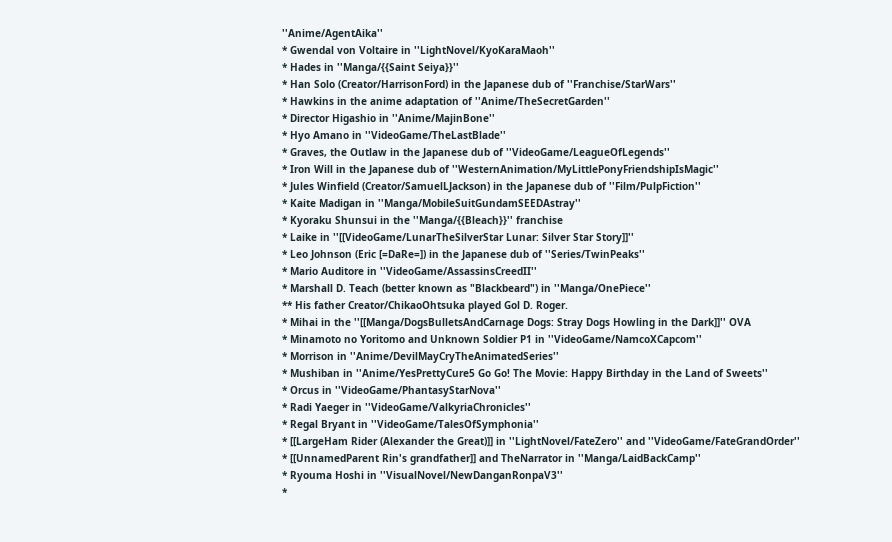''Anime/AgentAika''
* Gwendal von Voltaire in ''LightNovel/KyoKaraMaoh''
* Hades in ''Manga/{{Saint Seiya}}''
* Han Solo (Creator/HarrisonFord) in the Japanese dub of ''Franchise/StarWars''
* Hawkins in the anime adaptation of ''Anime/TheSecretGarden''
* Director Higashio in ''Anime/MajinBone''
* Hyo Amano in ''VideoGame/TheLastBlade''
* Graves, the Outlaw in the Japanese dub of ''VideoGame/LeagueOfLegends''
* Iron Will in the Japanese dub of ''WesternAnimation/MyLittlePonyFriendshipIsMagic''
* Jules Winfield (Creator/SamuelLJackson) in the Japanese dub of ''Film/PulpFiction''
* Kaite Madigan in ''Manga/MobileSuitGundamSEEDAstray''
* Kyoraku Shunsui in the ''Manga/{{Bleach}}'' franchise
* Laike in ''[[VideoGame/LunarTheSilverStar Lunar: Silver Star Story]]''
* Leo Johnson (Eric [=DaRe=]) in the Japanese dub of ''Series/TwinPeaks''
* Mario Auditore in ''VideoGame/AssassinsCreedII''
* Marshall D. Teach (better known as "Blackbeard") in ''Manga/OnePiece''
** His father Creator/ChikaoOhtsuka played Gol D. Roger.
* Mihai in the ''[[Manga/DogsBulletsAndCarnage Dogs: Stray Dogs Howling in the Dark]]'' OVA
* Minamoto no Yoritomo and Unknown Soldier P1 in ''VideoGame/NamcoXCapcom''
* Morrison in ''Anime/DevilMayCryTheAnimatedSeries''
* Mushiban in ''Anime/YesPrettyCure5 Go Go! The Movie: Happy Birthday in the Land of Sweets''
* Orcus in ''VideoGame/PhantasyStarNova''
* Radi Yaeger in ''VideoGame/ValkyriaChronicles''
* Regal Bryant in ''VideoGame/TalesOfSymphonia''
* [[LargeHam Rider (Alexander the Great)]] in ''LightNovel/FateZero'' and ''VideoGame/FateGrandOrder''
* [[UnnamedParent Rin's grandfather]] and TheNarrator in ''Manga/LaidBackCamp''
* Ryouma Hoshi in ''VisualNovel/NewDanganRonpaV3''
*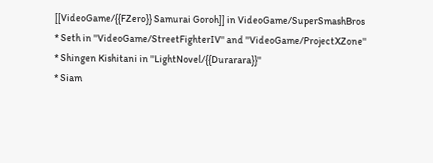[[VideoGame/{{FZero}} Samurai Goroh]] in VideoGame/SuperSmashBros
* Seth in ''VideoGame/StreetFighterIV'' and ''VideoGame/ProjectXZone''
* Shingen Kishitani in ''LightNovel/{{Durarara}}''
* Siam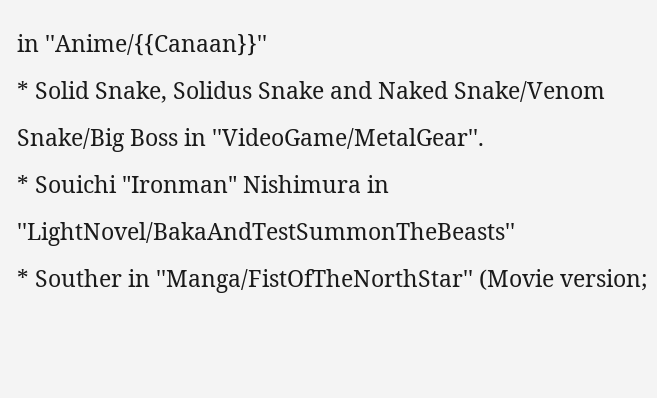in ''Anime/{{Canaan}}''
* Solid Snake, Solidus Snake and Naked Snake/Venom Snake/Big Boss in ''VideoGame/MetalGear''.
* Souichi "Ironman" Nishimura in ''LightNovel/BakaAndTestSummonTheBeasts''
* Souther in ''Manga/FistOfTheNorthStar'' (Movie version;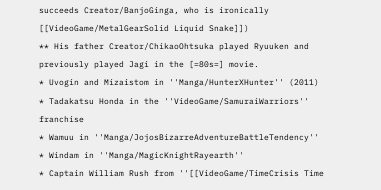succeeds Creator/BanjoGinga, who is ironically [[VideoGame/MetalGearSolid Liquid Snake]])
** His father Creator/ChikaoOhtsuka played Ryuuken and previously played Jagi in the [=80s=] movie.
* Uvogin and Mizaistom in ''Manga/HunterXHunter'' (2011)
* Tadakatsu Honda in the ''VideoGame/SamuraiWarriors'' franchise
* Wamuu in ''Manga/JojosBizarreAdventureBattleTendency''
* Windam in ''Manga/MagicKnightRayearth''
* Captain William Rush from ''[[VideoGame/TimeCrisis Time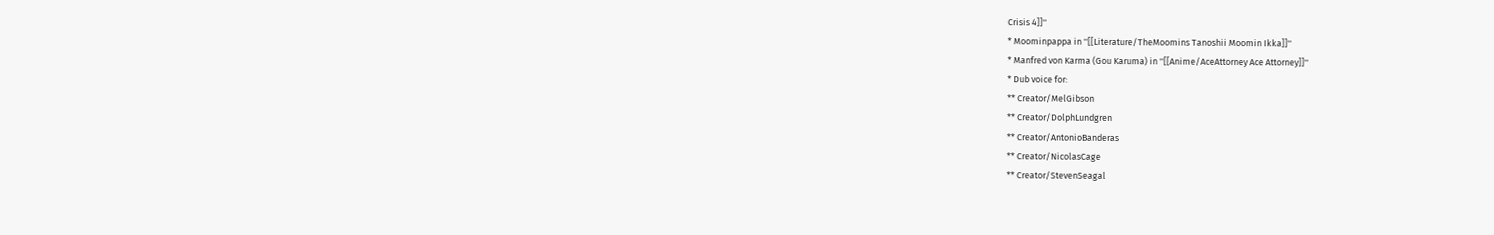Crisis 4]]''
* Moominpappa in ''[[Literature/TheMoomins Tanoshii Moomin Ikka]]''
* Manfred von Karma (Gou Karuma) in ''[[Anime/AceAttorney Ace Attorney]]''
* Dub voice for:
** Creator/MelGibson
** Creator/DolphLundgren
** Creator/AntonioBanderas
** Creator/NicolasCage
** Creator/StevenSeagal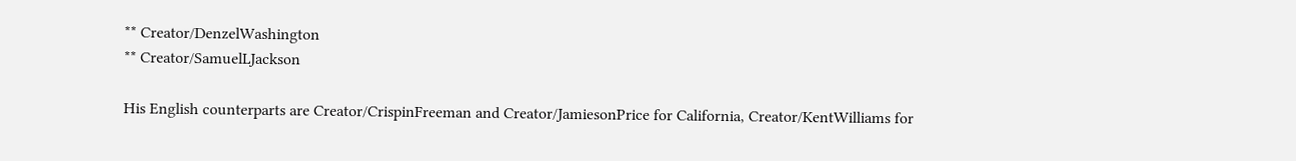** Creator/DenzelWashington
** Creator/SamuelLJackson

His English counterparts are Creator/CrispinFreeman and Creator/JamiesonPrice for California, Creator/KentWilliams for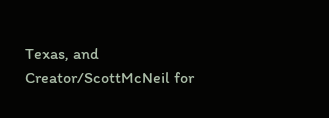Texas, and Creator/ScottMcNeil for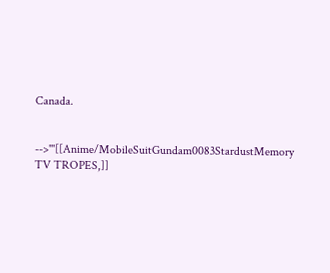Canada.


-->'''[[Anime/MobileSuitGundam0083StardustMemory TV TROPES,]]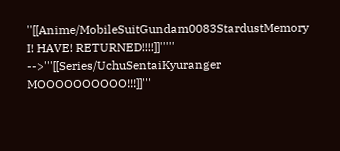''[[Anime/MobileSuitGundam0083StardustMemory I! HAVE! RETURNED!!!!]]'''''
-->'''[[Series/UchuSentaiKyuranger MOOOOOOOOOO!!!]]'''